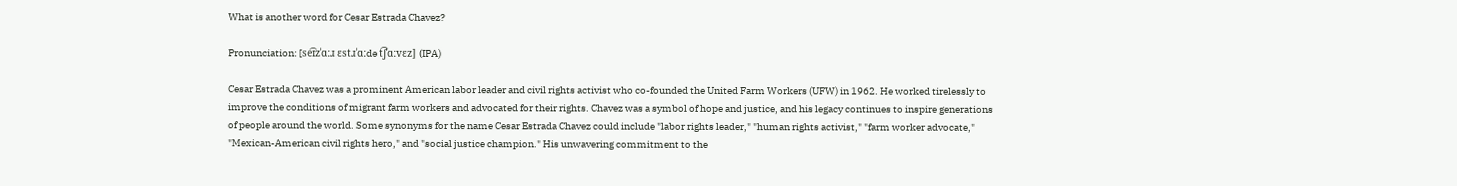What is another word for Cesar Estrada Chavez?

Pronunciation: [se͡ɪzˈɑːɹ ɛstɹˈɑːdə t͡ʃˈɑːvɛz] (IPA)

Cesar Estrada Chavez was a prominent American labor leader and civil rights activist who co-founded the United Farm Workers (UFW) in 1962. He worked tirelessly to improve the conditions of migrant farm workers and advocated for their rights. Chavez was a symbol of hope and justice, and his legacy continues to inspire generations of people around the world. Some synonyms for the name Cesar Estrada Chavez could include "labor rights leader," "human rights activist," "farm worker advocate," "Mexican-American civil rights hero," and "social justice champion." His unwavering commitment to the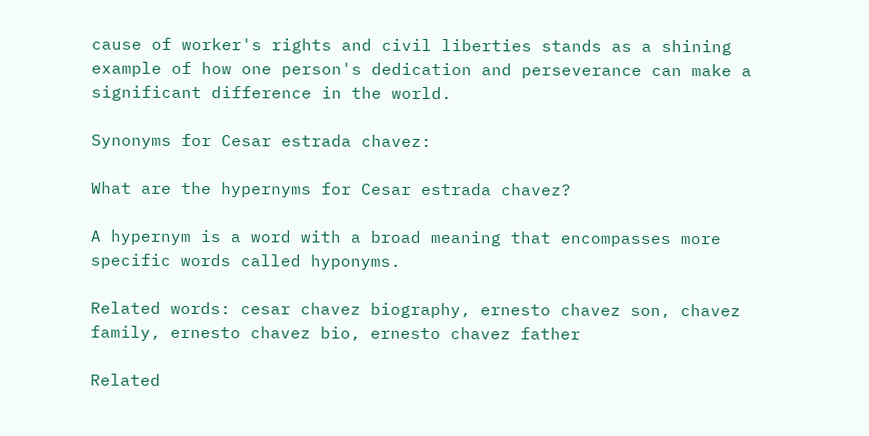cause of worker's rights and civil liberties stands as a shining example of how one person's dedication and perseverance can make a significant difference in the world.

Synonyms for Cesar estrada chavez:

What are the hypernyms for Cesar estrada chavez?

A hypernym is a word with a broad meaning that encompasses more specific words called hyponyms.

Related words: cesar chavez biography, ernesto chavez son, chavez family, ernesto chavez bio, ernesto chavez father

Related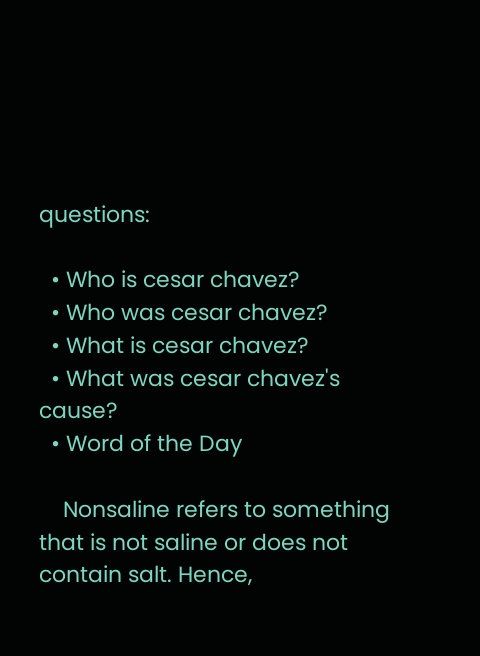questions:

  • Who is cesar chavez?
  • Who was cesar chavez?
  • What is cesar chavez?
  • What was cesar chavez's cause?
  • Word of the Day

    Nonsaline refers to something that is not saline or does not contain salt. Hence,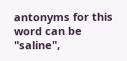antonyms for this word can be "saline",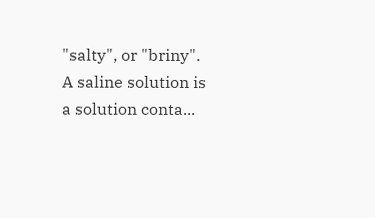"salty", or "briny". A saline solution is a solution conta...